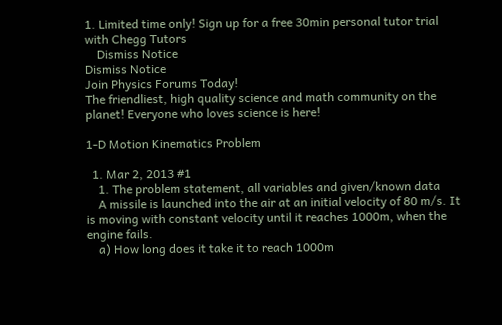1. Limited time only! Sign up for a free 30min personal tutor trial with Chegg Tutors
    Dismiss Notice
Dismiss Notice
Join Physics Forums Today!
The friendliest, high quality science and math community on the planet! Everyone who loves science is here!

1-D Motion Kinematics Problem

  1. Mar 2, 2013 #1
    1. The problem statement, all variables and given/known data
    A missile is launched into the air at an initial velocity of 80 m/s. It is moving with constant velocity until it reaches 1000m, when the engine fails.
    a) How long does it take it to reach 1000m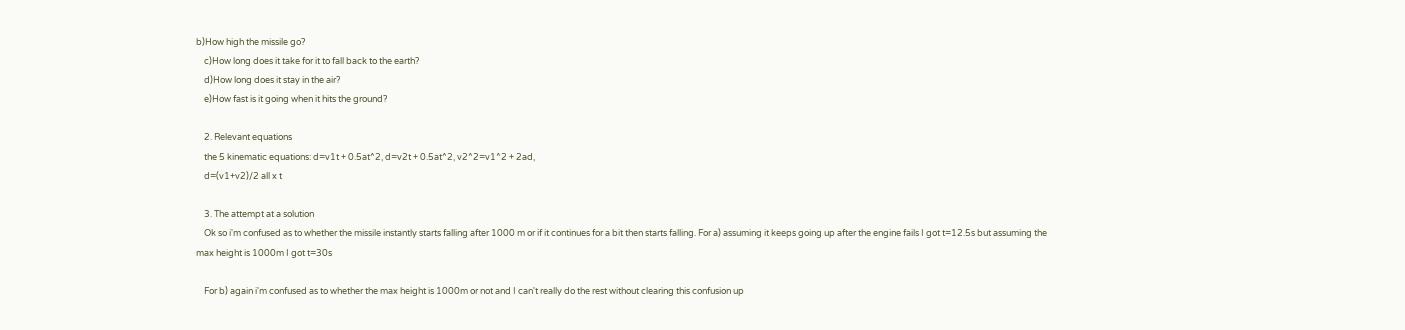b)How high the missile go?
    c)How long does it take for it to fall back to the earth?
    d)How long does it stay in the air?
    e)How fast is it going when it hits the ground?

    2. Relevant equations
    the 5 kinematic equations: d=v1t + 0.5at^2, d=v2t + 0.5at^2, v2^2=v1^2 + 2ad,
    d=(v1+v2)/2 all x t

    3. The attempt at a solution
    Ok so i'm confused as to whether the missile instantly starts falling after 1000 m or if it continues for a bit then starts falling. For a) assuming it keeps going up after the engine fails I got t=12.5s but assuming the max height is 1000m I got t=30s

    For b) again i'm confused as to whether the max height is 1000m or not and I can't really do the rest without clearing this confusion up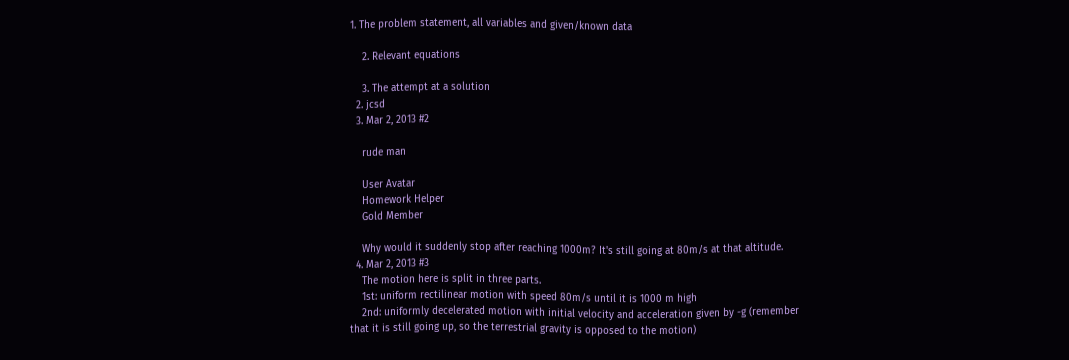1. The problem statement, all variables and given/known data

    2. Relevant equations

    3. The attempt at a solution
  2. jcsd
  3. Mar 2, 2013 #2

    rude man

    User Avatar
    Homework Helper
    Gold Member

    Why would it suddenly stop after reaching 1000m? It's still going at 80m/s at that altitude.
  4. Mar 2, 2013 #3
    The motion here is split in three parts.
    1st: uniform rectilinear motion with speed 80m/s until it is 1000 m high
    2nd: uniformly decelerated motion with initial velocity and acceleration given by -g (remember that it is still going up, so the terrestrial gravity is opposed to the motion)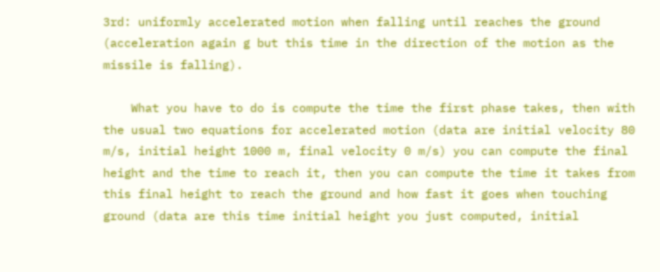3rd: uniformly accelerated motion when falling until reaches the ground (acceleration again g but this time in the direction of the motion as the missile is falling).

    What you have to do is compute the time the first phase takes, then with the usual two equations for accelerated motion (data are initial velocity 80 m/s, initial height 1000 m, final velocity 0 m/s) you can compute the final height and the time to reach it, then you can compute the time it takes from this final height to reach the ground and how fast it goes when touching ground (data are this time initial height you just computed, initial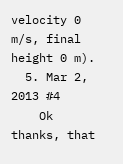velocity 0 m/s, final height 0 m).
  5. Mar 2, 2013 #4
    Ok thanks, that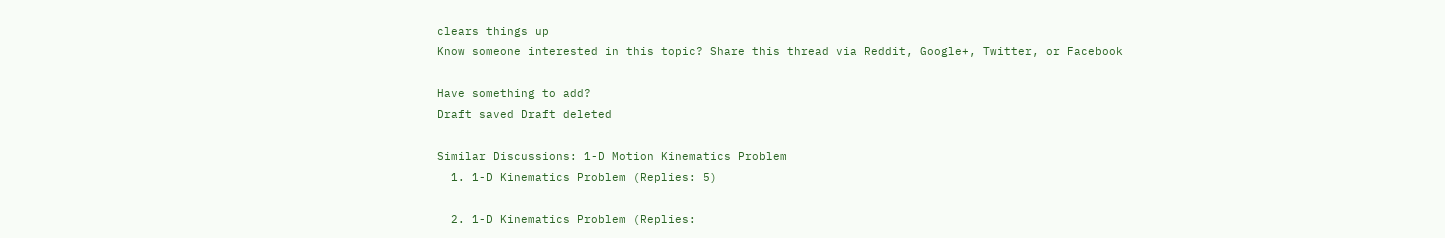clears things up
Know someone interested in this topic? Share this thread via Reddit, Google+, Twitter, or Facebook

Have something to add?
Draft saved Draft deleted

Similar Discussions: 1-D Motion Kinematics Problem
  1. 1-D Kinematics Problem (Replies: 5)

  2. 1-D Kinematics Problem (Replies: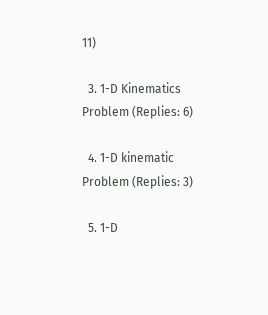11)

  3. 1-D Kinematics Problem (Replies: 6)

  4. 1-D kinematic Problem (Replies: 3)

  5. 1-D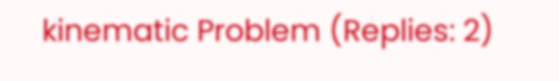kinematic Problem (Replies: 2)